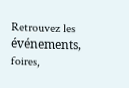Retrouvez les événements, foires,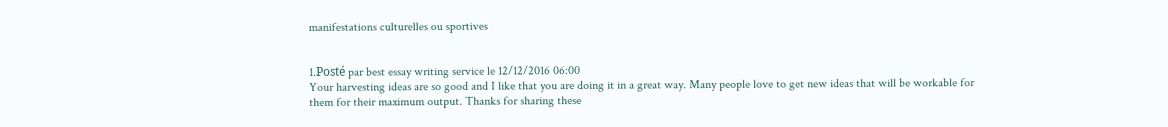manifestations culturelles ou sportives


1.Posté par best essay writing service le 12/12/2016 06:00
Your harvesting ideas are so good and I like that you are doing it in a great way. Many people love to get new ideas that will be workable for them for their maximum output. Thanks for sharing these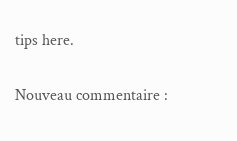tips here.

Nouveau commentaire :